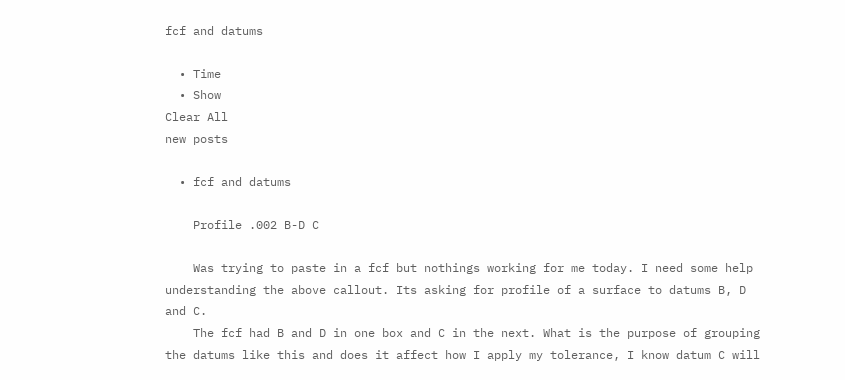fcf and datums

  • Time
  • Show
Clear All
new posts

  • fcf and datums

    Profile .002 B-D C

    Was trying to paste in a fcf but nothings working for me today. I need some help understanding the above callout. Its asking for profile of a surface to datums B, D and C.
    The fcf had B and D in one box and C in the next. What is the purpose of grouping the datums like this and does it affect how I apply my tolerance, I know datum C will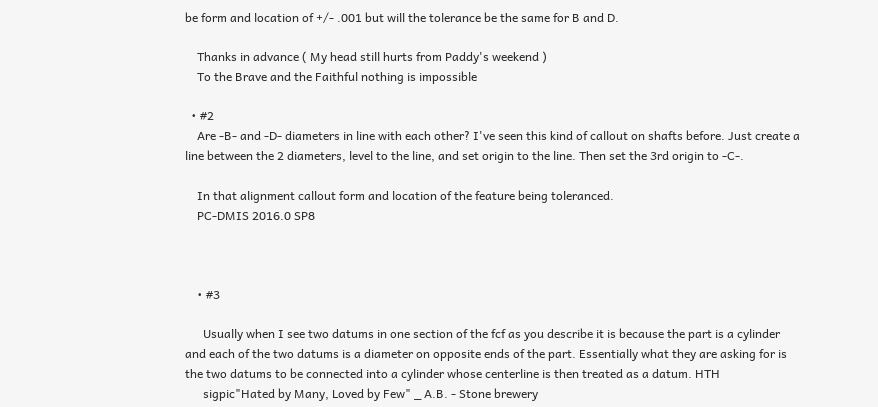be form and location of +/- .001 but will the tolerance be the same for B and D.

    Thanks in advance ( My head still hurts from Paddy's weekend )
    To the Brave and the Faithful nothing is impossible

  • #2
    Are -B- and -D- diameters in line with each other? I've seen this kind of callout on shafts before. Just create a line between the 2 diameters, level to the line, and set origin to the line. Then set the 3rd origin to -C-.

    In that alignment callout form and location of the feature being toleranced.
    PC-DMIS 2016.0 SP8



    • #3

      Usually when I see two datums in one section of the fcf as you describe it is because the part is a cylinder and each of the two datums is a diameter on opposite ends of the part. Essentially what they are asking for is the two datums to be connected into a cylinder whose centerline is then treated as a datum. HTH
      sigpic"Hated by Many, Loved by Few" _ A.B. - Stone brewery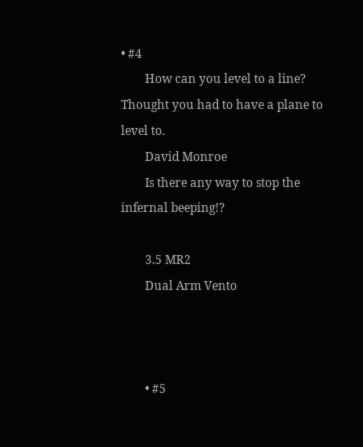• #4
        How can you level to a line? Thought you had to have a plane to level to.
        David Monroe
        Is there any way to stop the infernal beeping!?

        3.5 MR2
        Dual Arm Vento



        • #5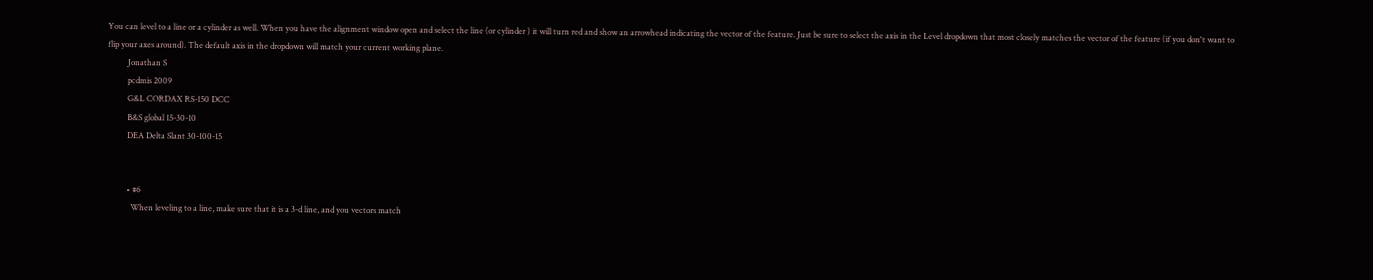You can level to a line or a cylinder as well. When you have the alignment window open and select the line (or cylinder ) it will turn red and show an arrowhead indicating the vector of the feature. Just be sure to select the axis in the Level dropdown that most closely matches the vector of the feature (if you don't want to flip your axes around). The default axis in the dropdown will match your current working plane.
          Jonathan S
          pcdmis 2009
          G&L CORDAX RS-150 DCC
          B&S global 15-30-10
          DEA Delta Slant 30-100-15


          • #6
            When leveling to a line, make sure that it is a 3-d line, and you vectors match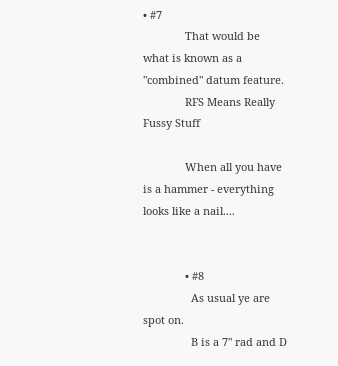• #7
              That would be what is known as a "combined" datum feature.
              RFS Means Really Fussy Stuff

              When all you have is a hammer - everything looks like a nail....


              • #8
                As usual ye are spot on.
                B is a 7" rad and D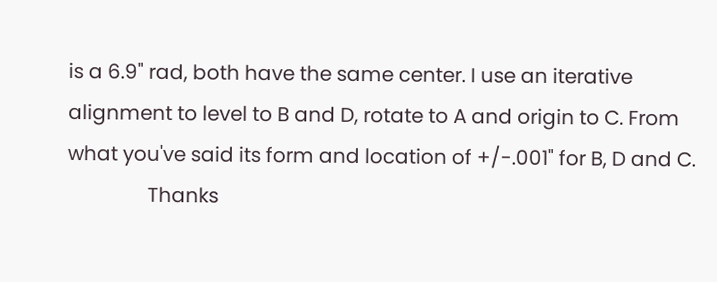is a 6.9" rad, both have the same center. I use an iterative alignment to level to B and D, rotate to A and origin to C. From what you've said its form and location of +/-.001" for B, D and C.
                Thanks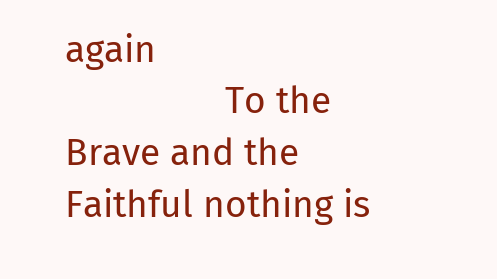again
                To the Brave and the Faithful nothing is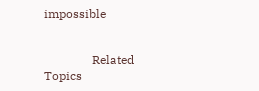impossible


                Related Topics